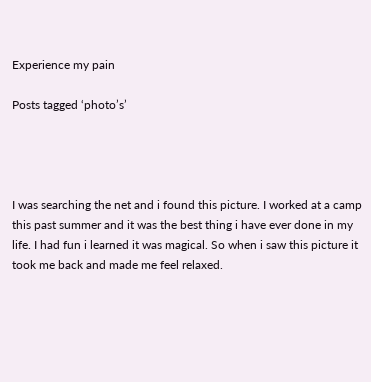Experience my pain

Posts tagged ‘photo’s’




I was searching the net and i found this picture. I worked at a camp this past summer and it was the best thing i have ever done in my life. I had fun i learned it was magical. So when i saw this picture it took me back and made me feel relaxed.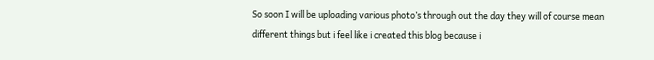So soon I will be uploading various photo’s through out the day they will of course mean different things but i feel like i created this blog because i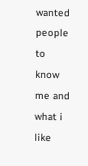wanted people to know me and what i like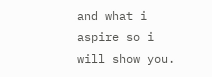and what i aspire so i will show you.